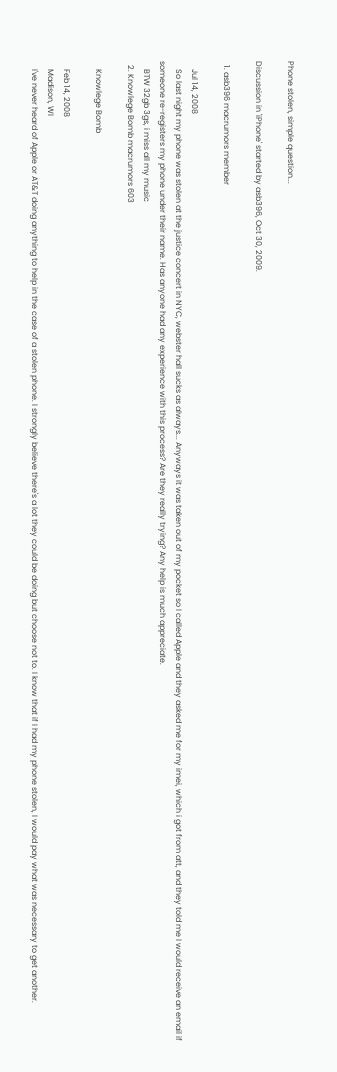Phone stolen, simple question...

Discussion in 'iPhone' started by asb396, Oct 30, 2009.

  1. asb396 macrumors member

    Jul 14, 2008
    So last night my phone was stolen at the justice concert in NYC, webster hall sucks as always... Anyways it was taken out of my pocket so I called Apple and they asked me for my imei, which i got from att, and they told me I would receive an email if someone re-registers my phone under their name. Has anyone had any experience with this process? Are they really trying? Any help is much appreciate.
    BTW 32gb 3gs, i miss all my music
  2. Knowlege Bomb macrumors 603

    Knowlege Bomb

    Feb 14, 2008
    Madison, WI
    I've never heard of Apple or AT&T doing anything to help in the case of a stolen phone. I strongly believe there's a lot they could be doing but choose not to. I know that if I had my phone stolen, I would pay what was necessary to get another.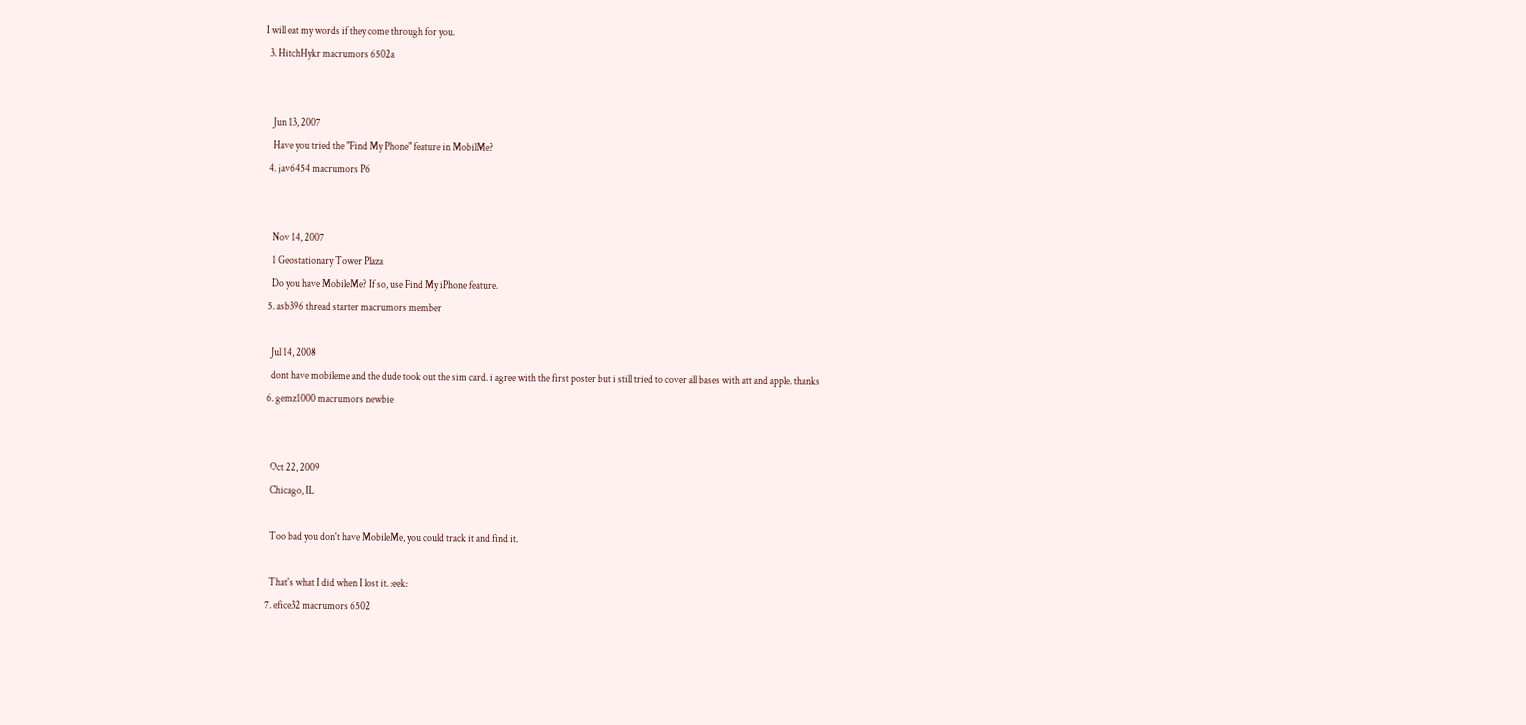I will eat my words if they come through for you.
  3. HitchHykr macrumors 6502a


    Jun 13, 2007
    Have you tried the "Find My Phone" feature in MobilMe?
  4. jav6454 macrumors P6


    Nov 14, 2007
    1 Geostationary Tower Plaza
    Do you have MobileMe? If so, use Find My iPhone feature.
  5. asb396 thread starter macrumors member

    Jul 14, 2008
    dont have mobileme and the dude took out the sim card. i agree with the first poster but i still tried to cover all bases with att and apple. thanks
  6. gemz1000 macrumors newbie


    Oct 22, 2009
    Chicago, IL

    Too bad you don't have MobileMe, you could track it and find it.

    That's what I did when I lost it. :eek:
  7. efice32 macrumors 6502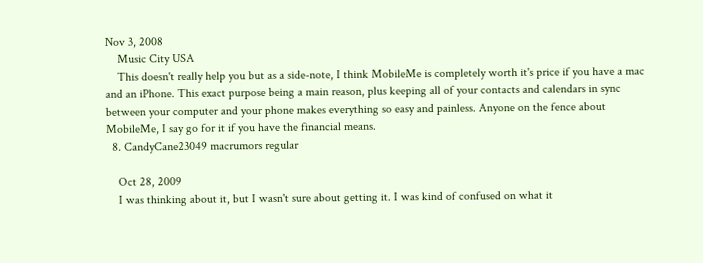Nov 3, 2008
    Music City USA
    This doesn't really help you but as a side-note, I think MobileMe is completely worth it's price if you have a mac and an iPhone. This exact purpose being a main reason, plus keeping all of your contacts and calendars in sync between your computer and your phone makes everything so easy and painless. Anyone on the fence about MobileMe, I say go for it if you have the financial means.
  8. CandyCane23049 macrumors regular

    Oct 28, 2009
    I was thinking about it, but I wasn't sure about getting it. I was kind of confused on what it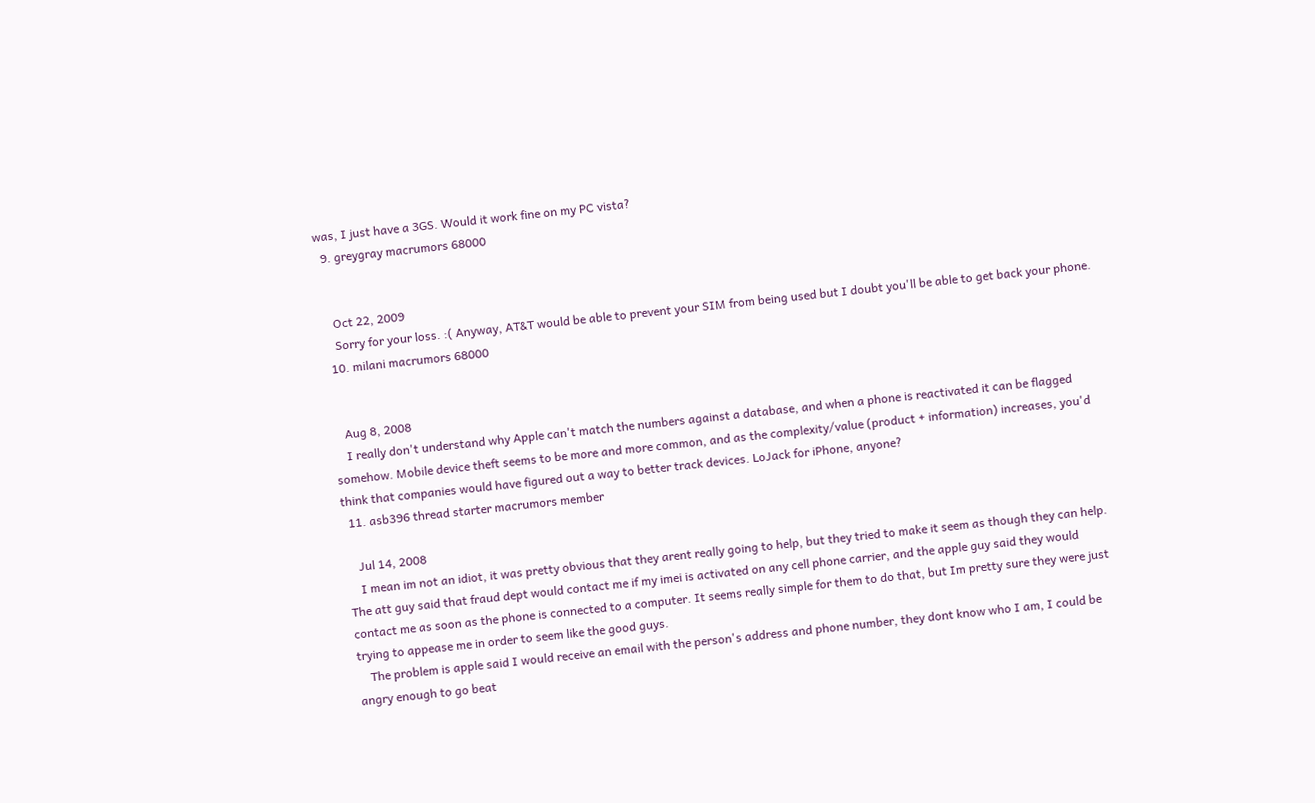was, I just have a 3GS. Would it work fine on my PC vista?
  9. greygray macrumors 68000


    Oct 22, 2009
    Sorry for your loss. :( Anyway, AT&T would be able to prevent your SIM from being used but I doubt you'll be able to get back your phone.
  10. milani macrumors 68000


    Aug 8, 2008
    I really don't understand why Apple can't match the numbers against a database, and when a phone is reactivated it can be flagged somehow. Mobile device theft seems to be more and more common, and as the complexity/value (product + information) increases, you'd think that companies would have figured out a way to better track devices. LoJack for iPhone, anyone?
  11. asb396 thread starter macrumors member

    Jul 14, 2008
    I mean im not an idiot, it was pretty obvious that they arent really going to help, but they tried to make it seem as though they can help. The att guy said that fraud dept would contact me if my imei is activated on any cell phone carrier, and the apple guy said they would contact me as soon as the phone is connected to a computer. It seems really simple for them to do that, but Im pretty sure they were just trying to appease me in order to seem like the good guys.
    The problem is apple said I would receive an email with the person's address and phone number, they dont know who I am, I could be angry enough to go beat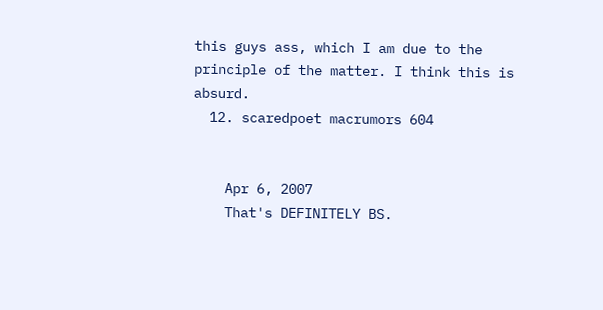this guys ass, which I am due to the principle of the matter. I think this is absurd.
  12. scaredpoet macrumors 604


    Apr 6, 2007
    That's DEFINITELY BS.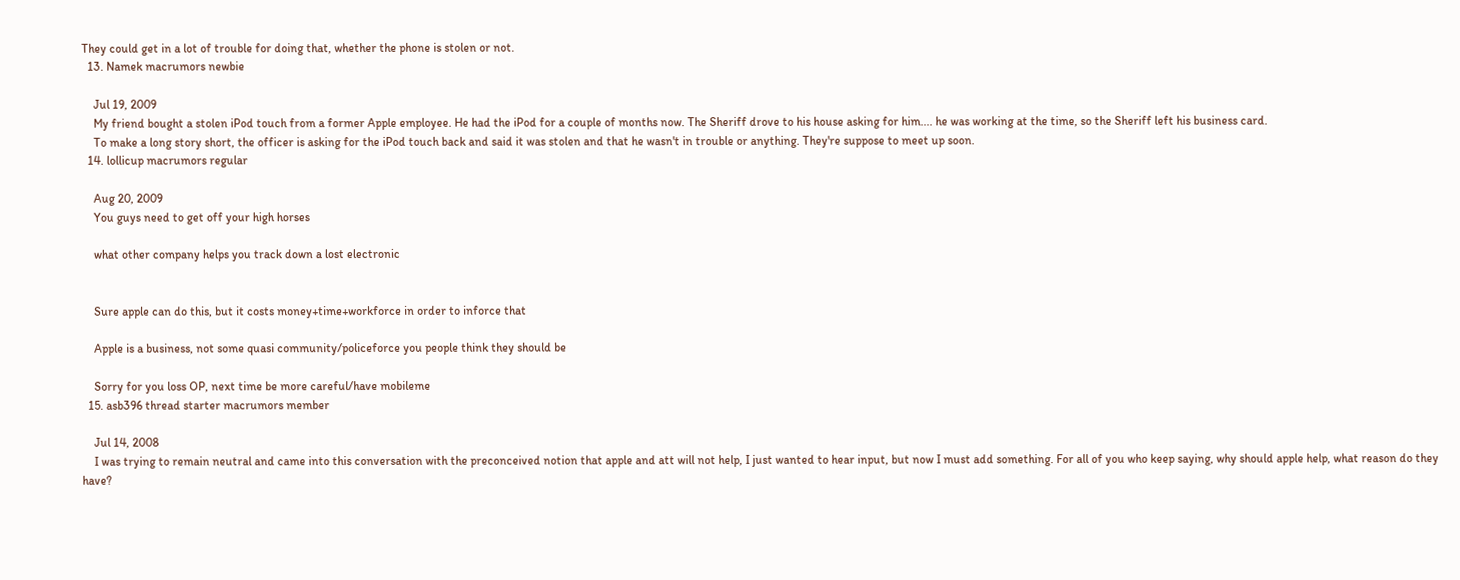They could get in a lot of trouble for doing that, whether the phone is stolen or not.
  13. Namek macrumors newbie

    Jul 19, 2009
    My friend bought a stolen iPod touch from a former Apple employee. He had the iPod for a couple of months now. The Sheriff drove to his house asking for him.... he was working at the time, so the Sheriff left his business card.
    To make a long story short, the officer is asking for the iPod touch back and said it was stolen and that he wasn't in trouble or anything. They're suppose to meet up soon.
  14. lollicup macrumors regular

    Aug 20, 2009
    You guys need to get off your high horses

    what other company helps you track down a lost electronic


    Sure apple can do this, but it costs money+time+workforce in order to inforce that

    Apple is a business, not some quasi community/policeforce you people think they should be

    Sorry for you loss OP, next time be more careful/have mobileme
  15. asb396 thread starter macrumors member

    Jul 14, 2008
    I was trying to remain neutral and came into this conversation with the preconceived notion that apple and att will not help, I just wanted to hear input, but now I must add something. For all of you who keep saying, why should apple help, what reason do they have?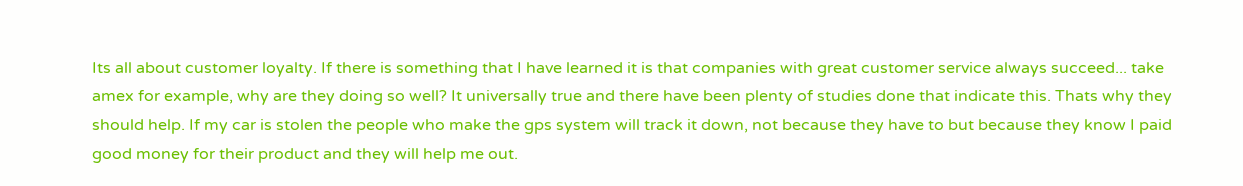Its all about customer loyalty. If there is something that I have learned it is that companies with great customer service always succeed... take amex for example, why are they doing so well? It universally true and there have been plenty of studies done that indicate this. Thats why they should help. If my car is stolen the people who make the gps system will track it down, not because they have to but because they know I paid good money for their product and they will help me out.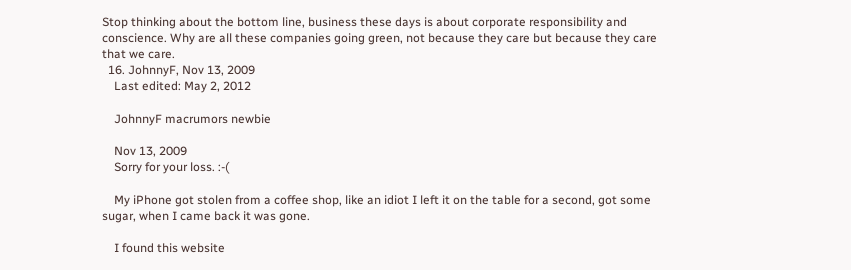Stop thinking about the bottom line, business these days is about corporate responsibility and conscience. Why are all these companies going green, not because they care but because they care that we care.
  16. JohnnyF, Nov 13, 2009
    Last edited: May 2, 2012

    JohnnyF macrumors newbie

    Nov 13, 2009
    Sorry for your loss. :-(

    My iPhone got stolen from a coffee shop, like an idiot I left it on the table for a second, got some sugar, when I came back it was gone.

    I found this website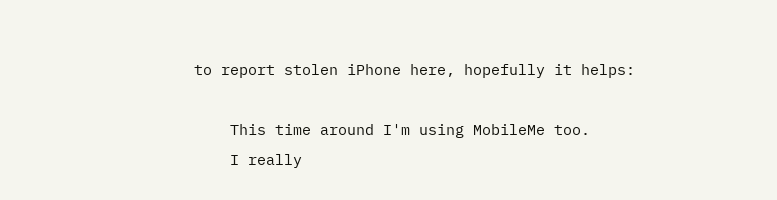to report stolen iPhone here, hopefully it helps:

    This time around I'm using MobileMe too.
    I really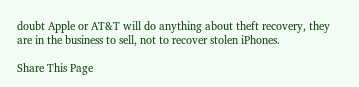doubt Apple or AT&T will do anything about theft recovery, they are in the business to sell, not to recover stolen iPhones.

Share This Page